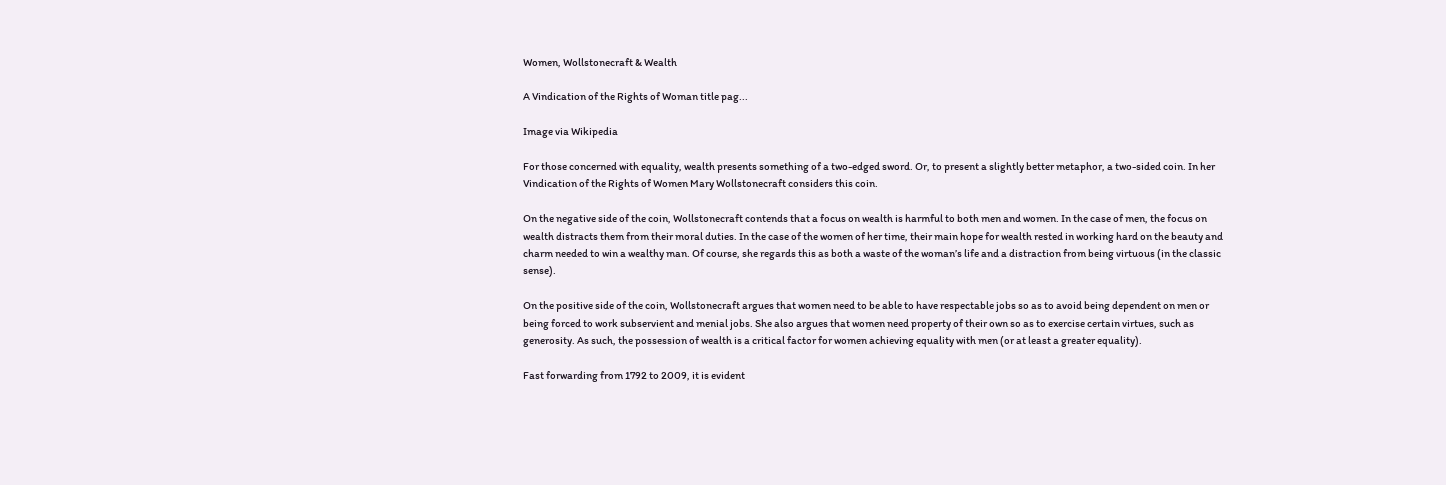Women, Wollstonecraft & Wealth

A Vindication of the Rights of Woman title pag...

Image via Wikipedia

For those concerned with equality, wealth presents something of a two-edged sword. Or, to present a slightly better metaphor, a two-sided coin. In her Vindication of the Rights of Women Mary Wollstonecraft considers this coin.

On the negative side of the coin, Wollstonecraft contends that a focus on wealth is harmful to both men and women. In the case of men, the focus on wealth distracts them from their moral duties. In the case of the women of her time, their main hope for wealth rested in working hard on the beauty and charm needed to win a wealthy man. Of course, she regards this as both a waste of the woman’s life and a distraction from being virtuous (in the classic sense).

On the positive side of the coin, Wollstonecraft argues that women need to be able to have respectable jobs so as to avoid being dependent on men or being forced to work subservient and menial jobs. She also argues that women need property of their own so as to exercise certain virtues, such as generosity. As such, the possession of wealth is a critical factor for women achieving equality with men (or at least a greater equality).

Fast forwarding from 1792 to 2009, it is evident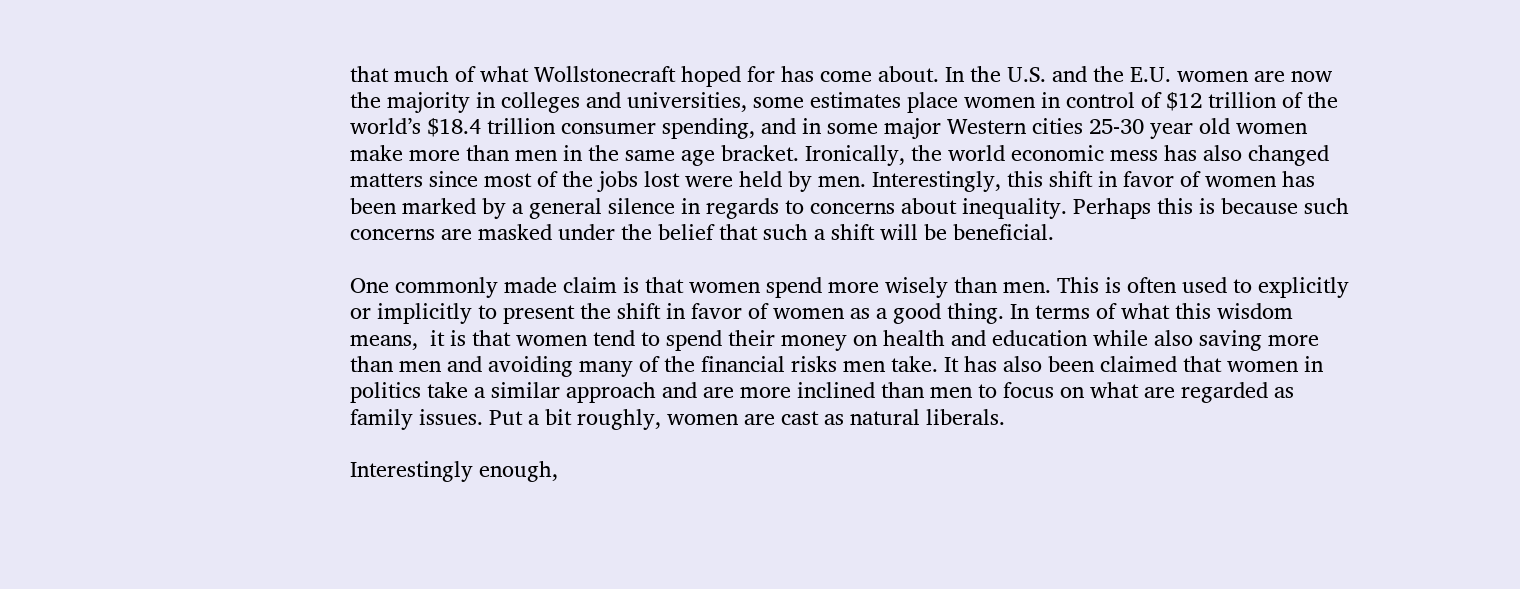that much of what Wollstonecraft hoped for has come about. In the U.S. and the E.U. women are now the majority in colleges and universities, some estimates place women in control of $12 trillion of the world’s $18.4 trillion consumer spending, and in some major Western cities 25-30 year old women make more than men in the same age bracket. Ironically, the world economic mess has also changed matters since most of the jobs lost were held by men. Interestingly, this shift in favor of women has been marked by a general silence in regards to concerns about inequality. Perhaps this is because such concerns are masked under the belief that such a shift will be beneficial.

One commonly made claim is that women spend more wisely than men. This is often used to explicitly or implicitly to present the shift in favor of women as a good thing. In terms of what this wisdom means,  it is that women tend to spend their money on health and education while also saving more  than men and avoiding many of the financial risks men take. It has also been claimed that women in politics take a similar approach and are more inclined than men to focus on what are regarded as family issues. Put a bit roughly, women are cast as natural liberals.

Interestingly enough,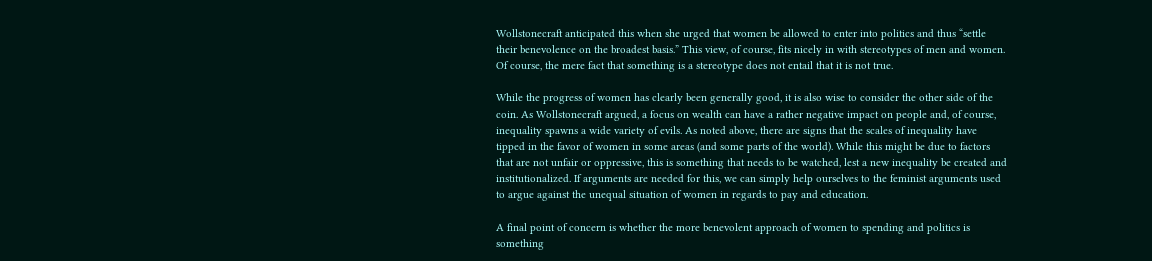Wollstonecraft anticipated this when she urged that women be allowed to enter into politics and thus “settle their benevolence on the broadest basis.” This view, of course, fits nicely in with stereotypes of men and women. Of course, the mere fact that something is a stereotype does not entail that it is not true.

While the progress of women has clearly been generally good, it is also wise to consider the other side of the coin. As Wollstonecraft argued, a focus on wealth can have a rather negative impact on people and, of course, inequality spawns a wide variety of evils. As noted above, there are signs that the scales of inequality have tipped in the favor of women in some areas (and some parts of the world). While this might be due to factors that are not unfair or oppressive, this is something that needs to be watched, lest a new inequality be created and institutionalized. If arguments are needed for this, we can simply help ourselves to the feminist arguments used to argue against the unequal situation of women in regards to pay and education.

A final point of concern is whether the more benevolent approach of women to spending and politics is something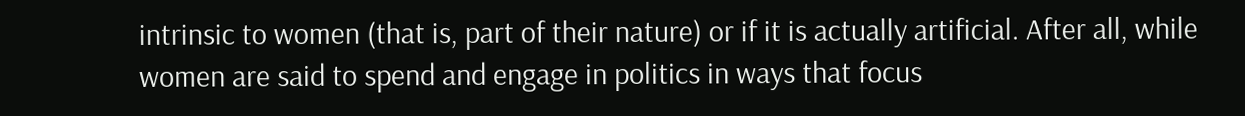intrinsic to women (that is, part of their nature) or if it is actually artificial. After all, while women are said to spend and engage in politics in ways that focus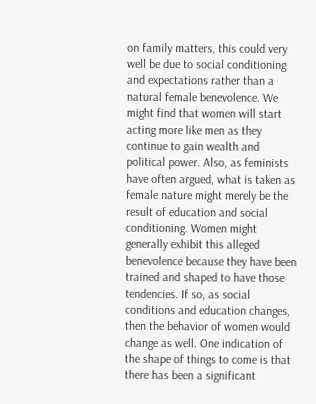on family matters, this could very well be due to social conditioning and expectations rather than a natural female benevolence. We might find that women will start acting more like men as they continue to gain wealth and political power. Also, as feminists have often argued, what is taken as female nature might merely be the result of education and social conditioning. Women might generally exhibit this alleged benevolence because they have been trained and shaped to have those tendencies. If so, as social conditions and education changes, then the behavior of women would change as well. One indication of the shape of things to come is that there has been a significant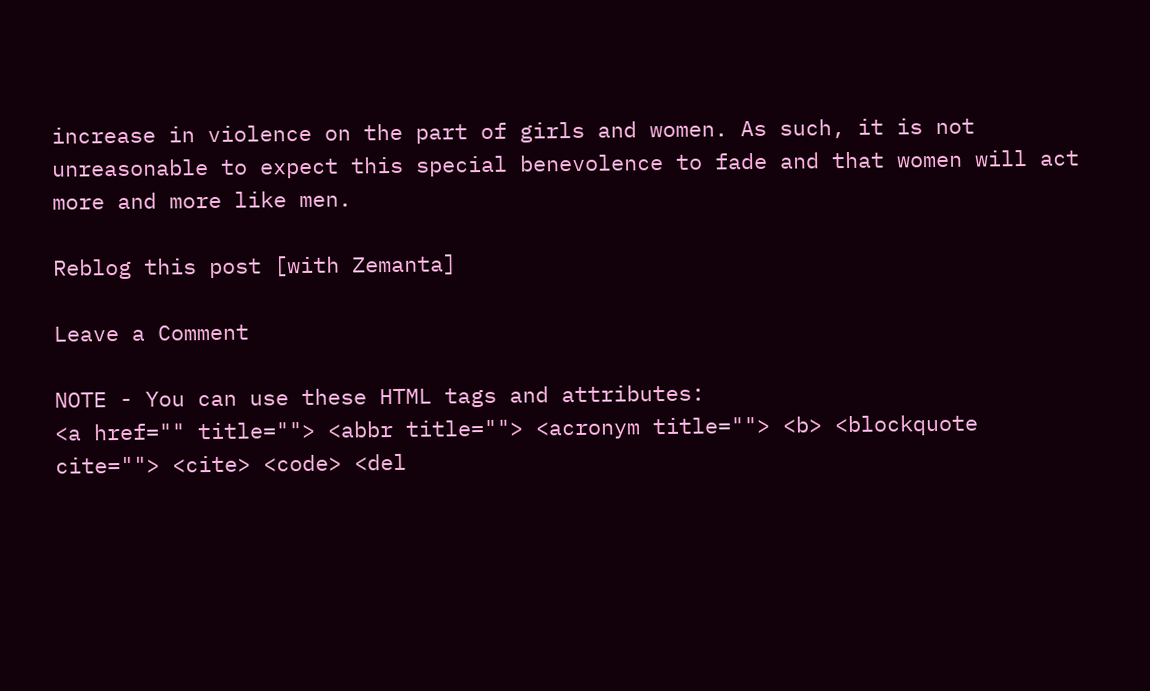increase in violence on the part of girls and women. As such, it is not unreasonable to expect this special benevolence to fade and that women will act more and more like men.

Reblog this post [with Zemanta]

Leave a Comment

NOTE - You can use these HTML tags and attributes:
<a href="" title=""> <abbr title=""> <acronym title=""> <b> <blockquote cite=""> <cite> <code> <del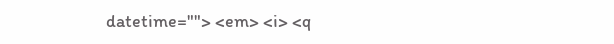datetime=""> <em> <i> <q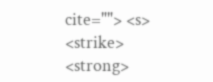cite=""> <s> <strike> <strong>